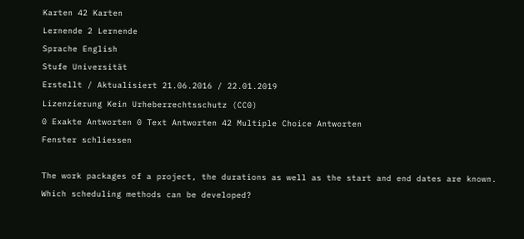Karten 42 Karten
Lernende 2 Lernende
Sprache English
Stufe Universität
Erstellt / Aktualisiert 21.06.2016 / 22.01.2019
Lizenzierung Kein Urheberrechtsschutz (CC0)
0 Exakte Antworten 0 Text Antworten 42 Multiple Choice Antworten
Fenster schliessen

The work packages of a project, the durations as well as the start and end dates are known. Which scheduling methods can be developed?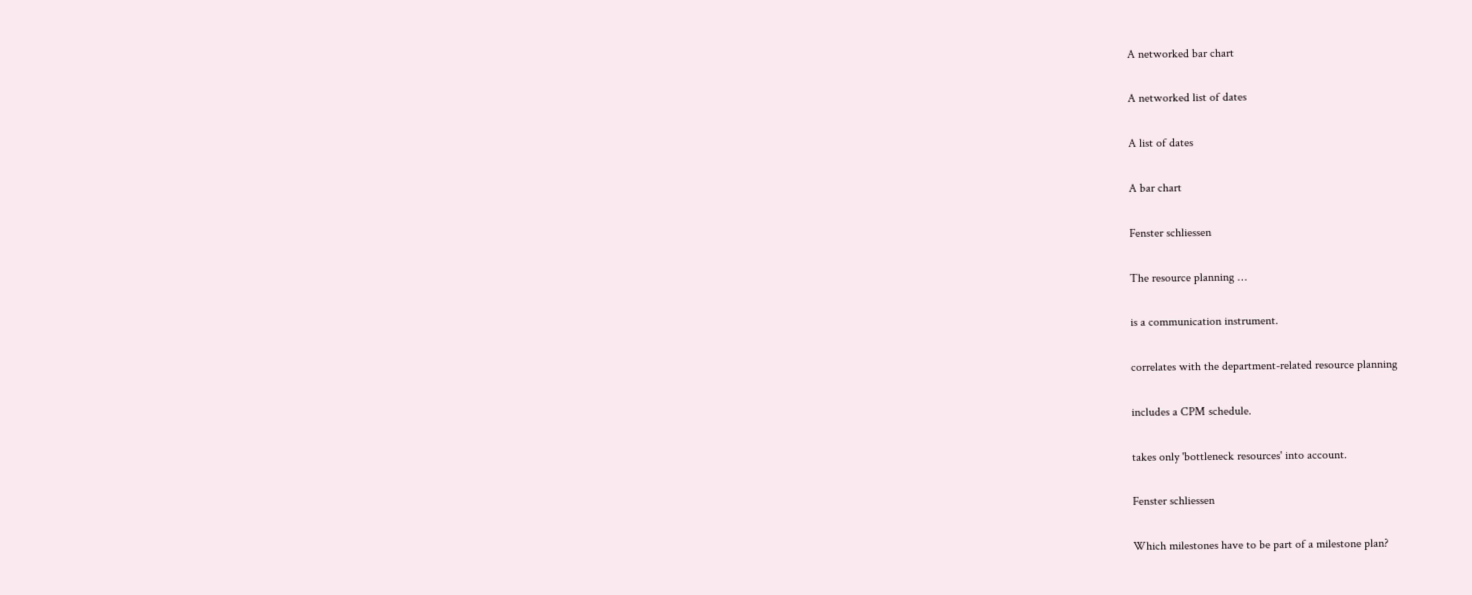A networked bar chart

A networked list of dates

A list of dates

A bar chart

Fenster schliessen

The resource planning …

is a communication instrument.

correlates with the department-related resource planning

includes a CPM schedule.

takes only 'bottleneck resources' into account.

Fenster schliessen

Which milestones have to be part of a milestone plan?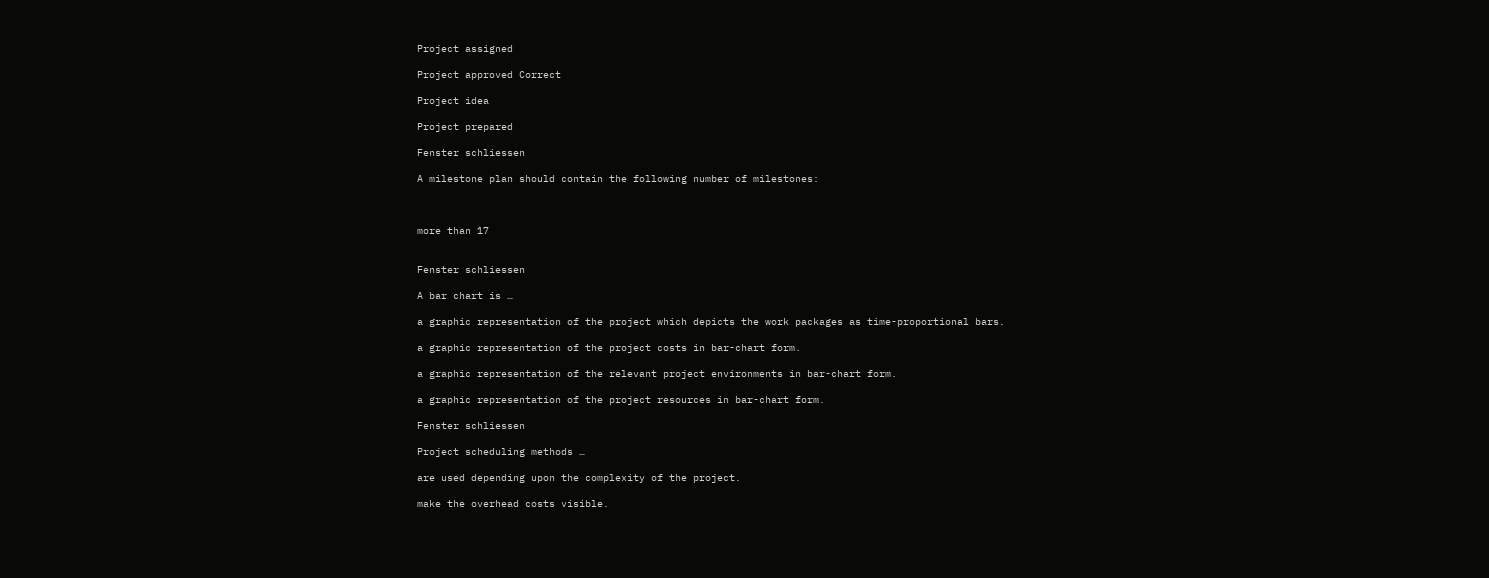Project assigned

Project approved Correct

Project idea

Project prepared

Fenster schliessen

A milestone plan should contain the following number of milestones:



more than 17


Fenster schliessen

A bar chart is …

a graphic representation of the project which depicts the work packages as time-proportional bars.

a graphic representation of the project costs in bar-chart form.

a graphic representation of the relevant project environments in bar-chart form.

a graphic representation of the project resources in bar-chart form.

Fenster schliessen

Project scheduling methods …

are used depending upon the complexity of the project.

make the overhead costs visible.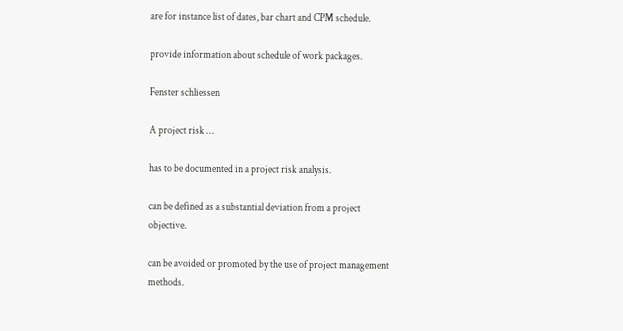are for instance list of dates, bar chart and CPM schedule.

provide information about schedule of work packages.

Fenster schliessen

A project risk …

has to be documented in a project risk analysis.

can be defined as a substantial deviation from a project objective.

can be avoided or promoted by the use of project management methods.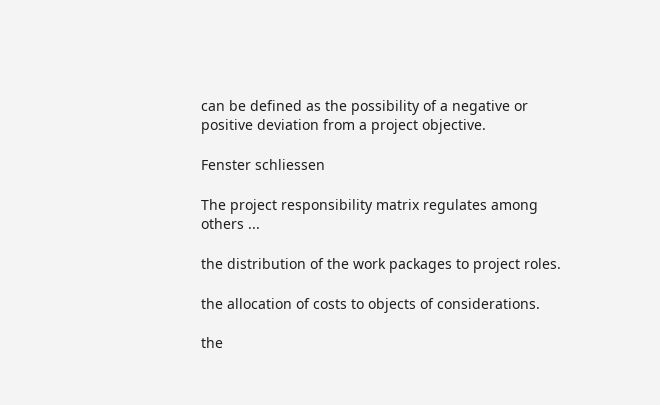can be defined as the possibility of a negative or positive deviation from a project objective.

Fenster schliessen

The project responsibility matrix regulates among others ...

the distribution of the work packages to project roles.

the allocation of costs to objects of considerations.

the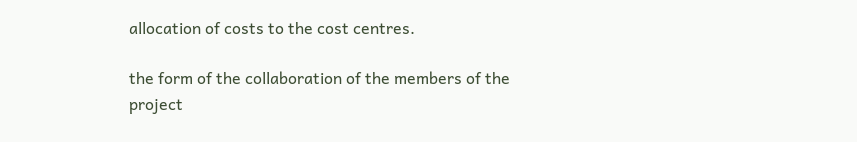allocation of costs to the cost centres.

the form of the collaboration of the members of the project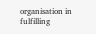organisation in fulfilling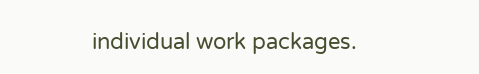individual work packages.